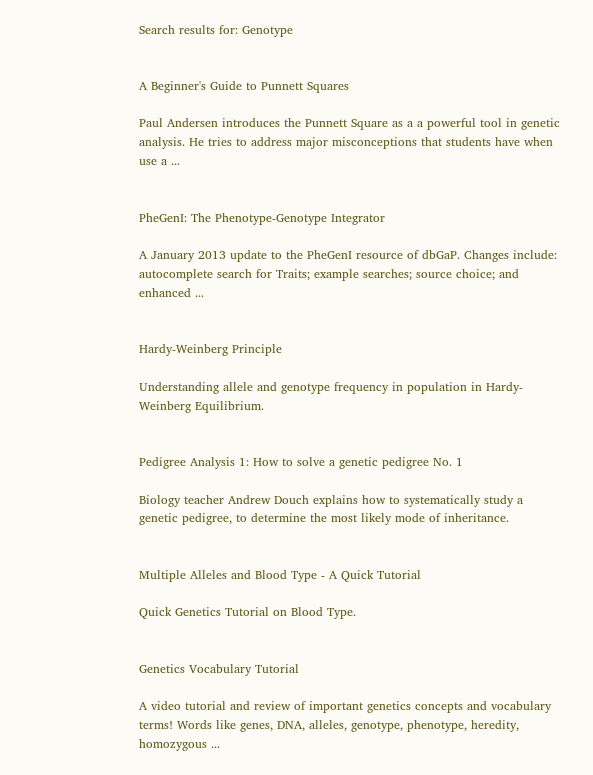Search results for: Genotype


A Beginner's Guide to Punnett Squares

Paul Andersen introduces the Punnett Square as a a powerful tool in genetic analysis. He tries to address major misconceptions that students have when use a ...


PheGenI: The Phenotype-Genotype Integrator

A January 2013 update to the PheGenI resource of dbGaP. Changes include: autocomplete search for Traits; example searches; source choice; and enhanced ...


Hardy-Weinberg Principle

Understanding allele and genotype frequency in population in Hardy-Weinberg Equilibrium.


Pedigree Analysis 1: How to solve a genetic pedigree No. 1

Biology teacher Andrew Douch explains how to systematically study a genetic pedigree, to determine the most likely mode of inheritance.


Multiple Alleles and Blood Type - A Quick Tutorial

Quick Genetics Tutorial on Blood Type.


Genetics Vocabulary Tutorial

A video tutorial and review of important genetics concepts and vocabulary terms! Words like genes, DNA, alleles, genotype, phenotype, heredity, homozygous ...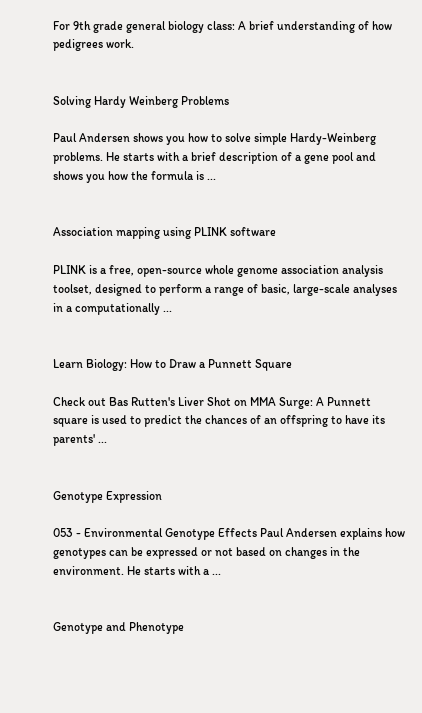For 9th grade general biology class: A brief understanding of how pedigrees work.


Solving Hardy Weinberg Problems

Paul Andersen shows you how to solve simple Hardy-Weinberg problems. He starts with a brief description of a gene pool and shows you how the formula is ...


Association mapping using PLINK software

PLINK is a free, open-source whole genome association analysis toolset, designed to perform a range of basic, large-scale analyses in a computationally ...


Learn Biology: How to Draw a Punnett Square

Check out Bas Rutten's Liver Shot on MMA Surge: A Punnett square is used to predict the chances of an offspring to have its parents' ...


Genotype Expression

053 - Environmental Genotype Effects Paul Andersen explains how genotypes can be expressed or not based on changes in the environment. He starts with a ...


Genotype and Phenotype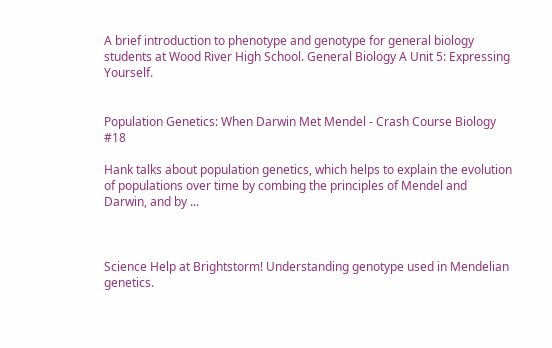A brief introduction to phenotype and genotype for general biology students at Wood River High School. General Biology A Unit 5: Expressing Yourself.


Population Genetics: When Darwin Met Mendel - Crash Course Biology #18

Hank talks about population genetics, which helps to explain the evolution of populations over time by combing the principles of Mendel and Darwin, and by ...



Science Help at Brightstorm! Understanding genotype used in Mendelian genetics.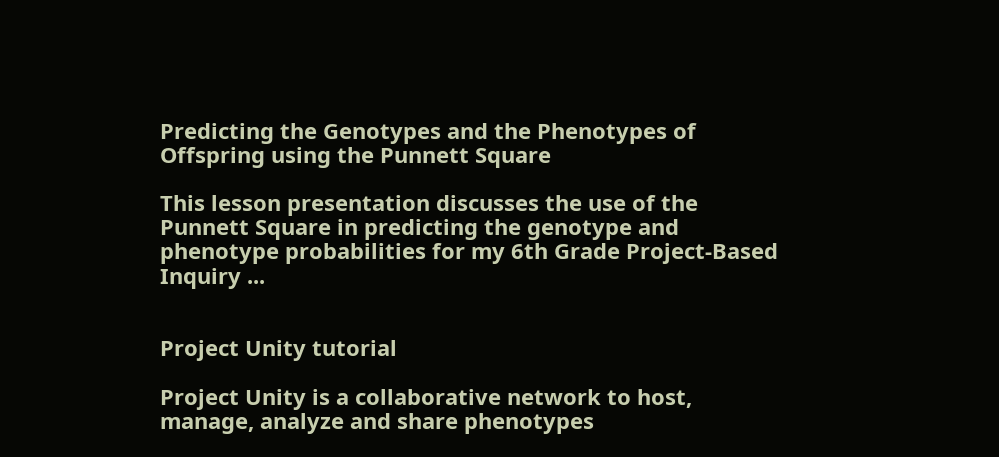Predicting the Genotypes and the Phenotypes of Offspring using the Punnett Square

This lesson presentation discusses the use of the Punnett Square in predicting the genotype and phenotype probabilities for my 6th Grade Project-Based Inquiry ...


Project Unity tutorial

Project Unity is a collaborative network to host, manage, analyze and share phenotypes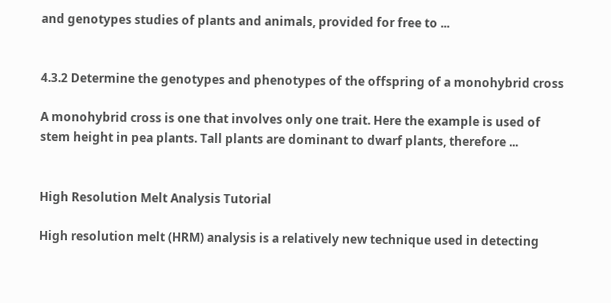and genotypes studies of plants and animals, provided for free to ...


4.3.2 Determine the genotypes and phenotypes of the offspring of a monohybrid cross

A monohybrid cross is one that involves only one trait. Here the example is used of stem height in pea plants. Tall plants are dominant to dwarf plants, therefore ...


High Resolution Melt Analysis Tutorial

High resolution melt (HRM) analysis is a relatively new technique used in detecting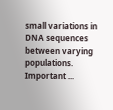small variations in DNA sequences between varying populations. Important ...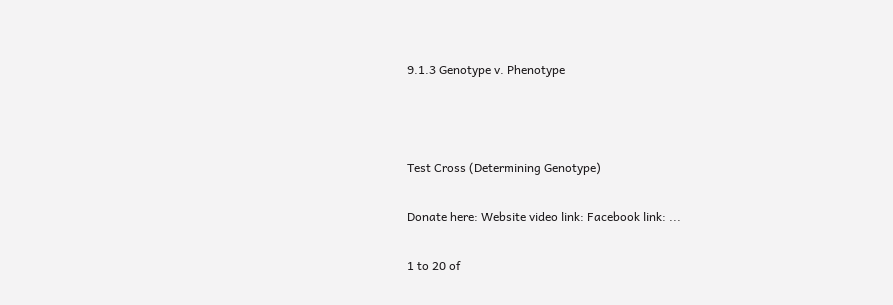9.1.3 Genotype v. Phenotype



Test Cross (Determining Genotype)

Donate here: Website video link: Facebook link: ...

1 to 20 of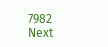7982            Next